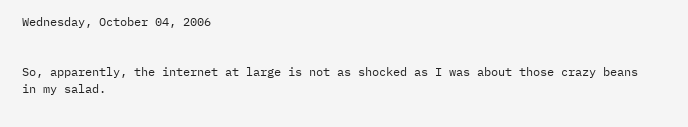Wednesday, October 04, 2006


So, apparently, the internet at large is not as shocked as I was about those crazy beans in my salad.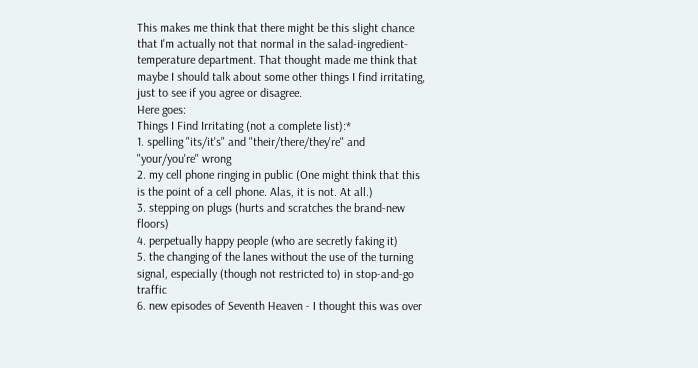This makes me think that there might be this slight chance that I'm actually not that normal in the salad-ingredient-temperature department. That thought made me think that maybe I should talk about some other things I find irritating, just to see if you agree or disagree.
Here goes:
Things I Find Irritating (not a complete list):*
1. spelling "its/it's" and "their/there/they're" and "your/you're" wrong
2. my cell phone ringing in public (One might think that this is the point of a cell phone. Alas, it is not. At all.)
3. stepping on plugs (hurts and scratches the brand-new floors)
4. perpetually happy people (who are secretly faking it)
5. the changing of the lanes without the use of the turning signal, especially (though not restricted to) in stop-and-go traffic
6. new episodes of Seventh Heaven - I thought this was over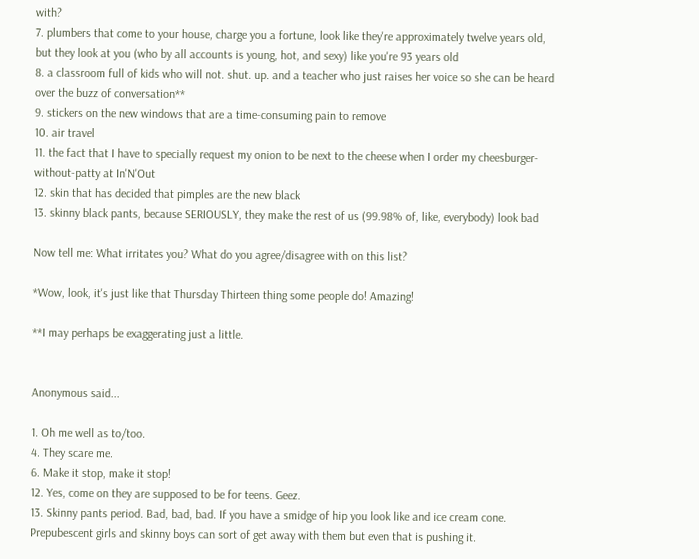with?
7. plumbers that come to your house, charge you a fortune, look like they're approximately twelve years old, but they look at you (who by all accounts is young, hot, and sexy) like you're 93 years old
8. a classroom full of kids who will not. shut. up. and a teacher who just raises her voice so she can be heard over the buzz of conversation**
9. stickers on the new windows that are a time-consuming pain to remove
10. air travel
11. the fact that I have to specially request my onion to be next to the cheese when I order my cheesburger-without-patty at In'N'Out
12. skin that has decided that pimples are the new black
13. skinny black pants, because SERIOUSLY, they make the rest of us (99.98% of, like, everybody) look bad

Now tell me: What irritates you? What do you agree/disagree with on this list?

*Wow, look, it's just like that Thursday Thirteen thing some people do! Amazing!

**I may perhaps be exaggerating just a little.


Anonymous said...

1. Oh me well as to/too.
4. They scare me.
6. Make it stop, make it stop!
12. Yes, come on they are supposed to be for teens. Geez.
13. Skinny pants period. Bad, bad, bad. If you have a smidge of hip you look like and ice cream cone. Prepubescent girls and skinny boys can sort of get away with them but even that is pushing it.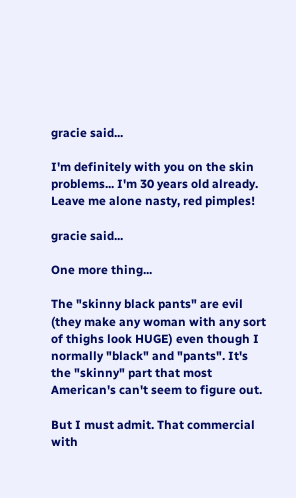gracie said...

I'm definitely with you on the skin problems... I'm 30 years old already. Leave me alone nasty, red pimples!

gracie said...

One more thing...

The "skinny black pants" are evil (they make any woman with any sort of thighs look HUGE) even though I normally "black" and "pants". It's the "skinny" part that most American's can't seem to figure out.

But I must admit. That commercial with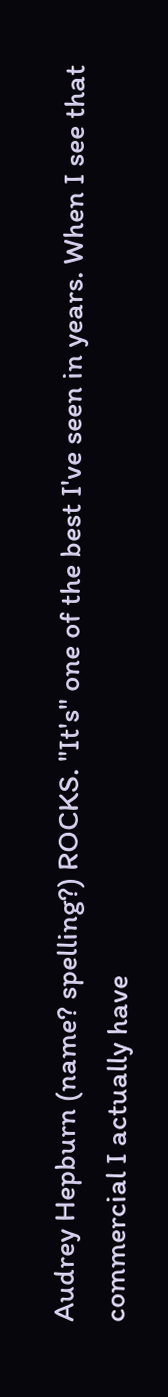Audrey Hepburn (name? spelling?) ROCKS. "It's" one of the best I've seen in years. When I see that commercial I actually have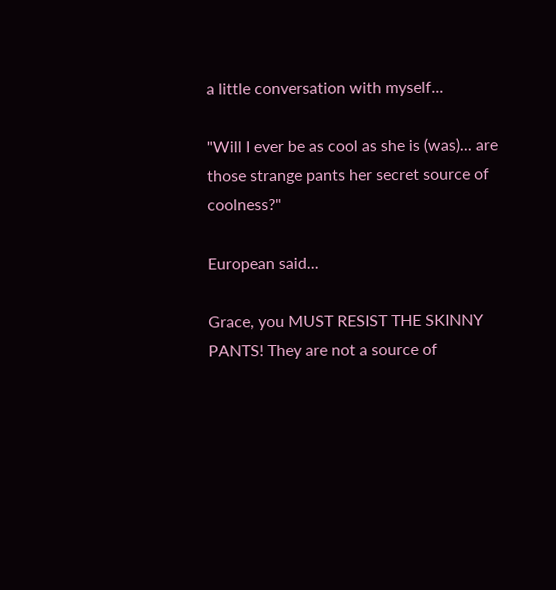a little conversation with myself...

"Will I ever be as cool as she is (was)... are those strange pants her secret source of coolness?"

European said...

Grace, you MUST RESIST THE SKINNY PANTS! They are not a source of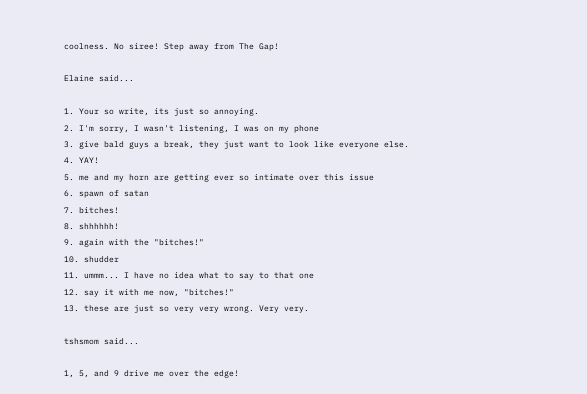coolness. No siree! Step away from The Gap!

Elaine said...

1. Your so write, its just so annoying.
2. I'm sorry, I wasn't listening, I was on my phone
3. give bald guys a break, they just want to look like everyone else.
4. YAY!
5. me and my horn are getting ever so intimate over this issue
6. spawn of satan
7. bitches!
8. shhhhhh!
9. again with the "bitches!"
10. shudder
11. ummm... I have no idea what to say to that one
12. say it with me now, "bitches!"
13. these are just so very very wrong. Very very.

tshsmom said...

1, 5, and 9 drive me over the edge!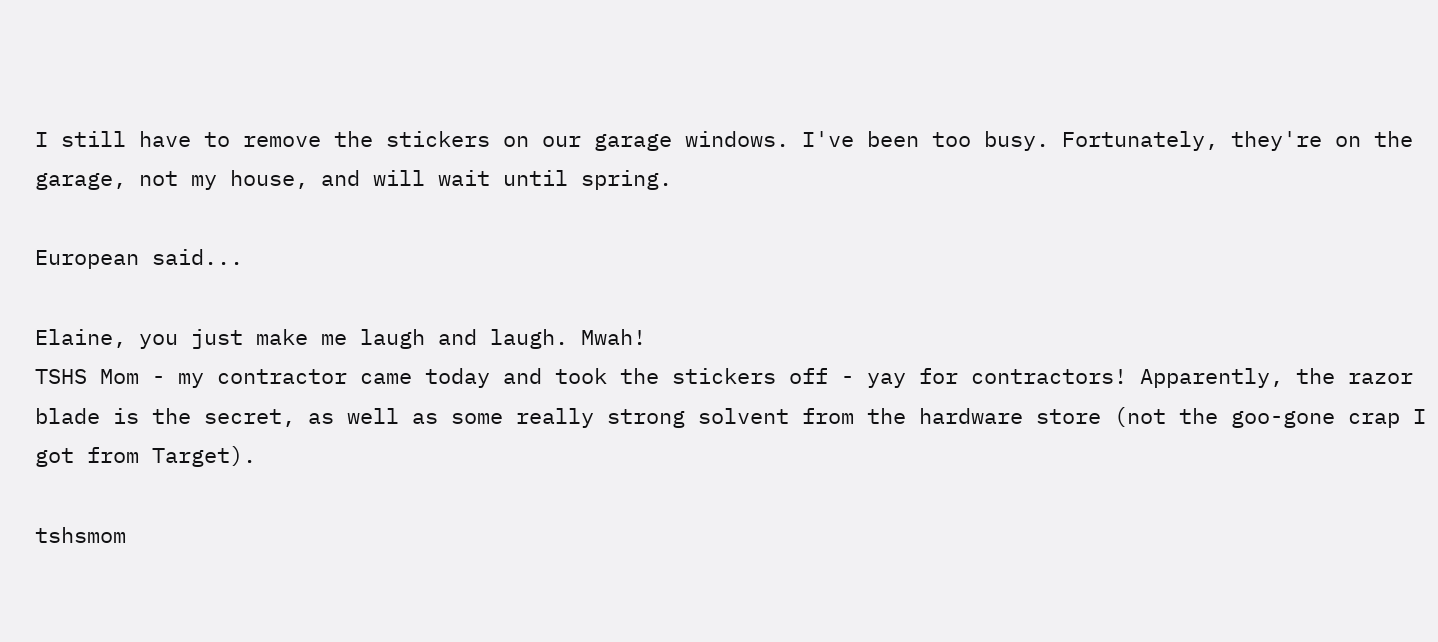I still have to remove the stickers on our garage windows. I've been too busy. Fortunately, they're on the garage, not my house, and will wait until spring.

European said...

Elaine, you just make me laugh and laugh. Mwah!
TSHS Mom - my contractor came today and took the stickers off - yay for contractors! Apparently, the razor blade is the secret, as well as some really strong solvent from the hardware store (not the goo-gone crap I got from Target).

tshsmom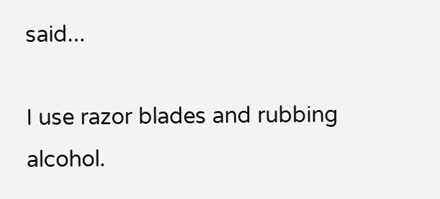said...

I use razor blades and rubbing alcohol.